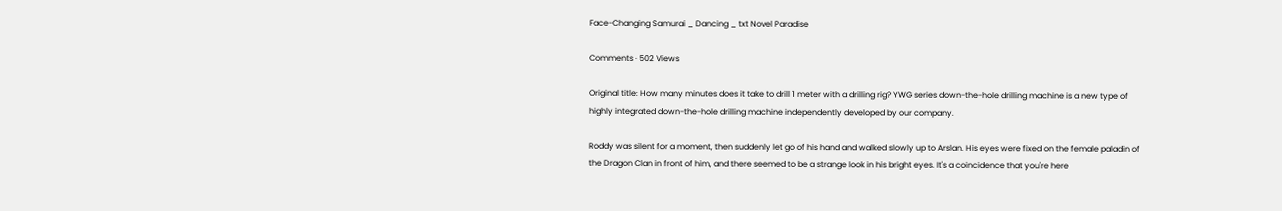Face-Changing Samurai _ Dancing _ txt Novel Paradise

Comments · 502 Views

Original title: How many minutes does it take to drill 1 meter with a drilling rig? YWG series down-the-hole drilling machine is a new type of highly integrated down-the-hole drilling machine independently developed by our company.

Roddy was silent for a moment, then suddenly let go of his hand and walked slowly up to Arslan. His eyes were fixed on the female paladin of the Dragon Clan in front of him, and there seemed to be a strange look in his bright eyes. It's a coincidence that you're here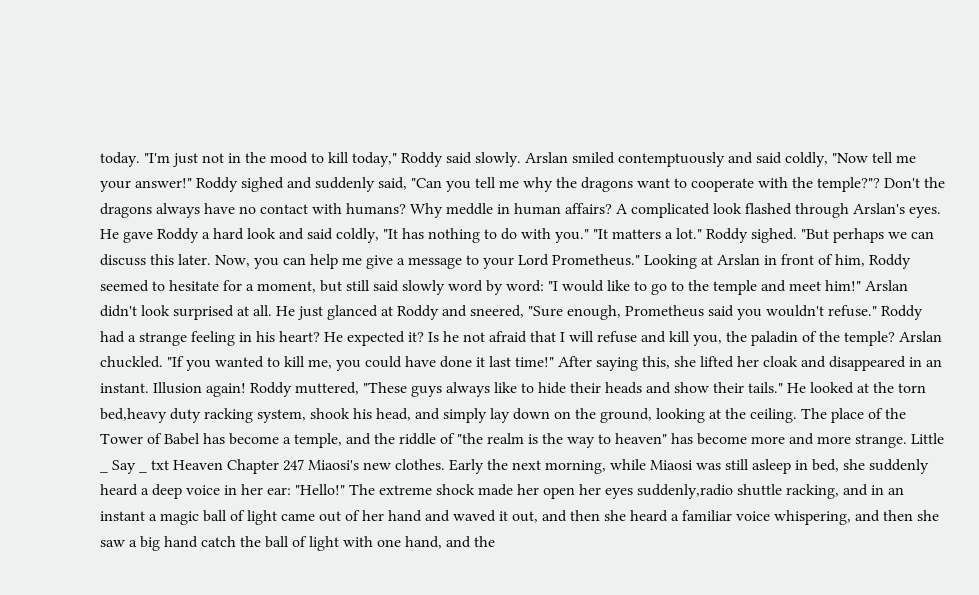today. "I'm just not in the mood to kill today," Roddy said slowly. Arslan smiled contemptuously and said coldly, "Now tell me your answer!" Roddy sighed and suddenly said, "Can you tell me why the dragons want to cooperate with the temple?"? Don't the dragons always have no contact with humans? Why meddle in human affairs? A complicated look flashed through Arslan's eyes. He gave Roddy a hard look and said coldly, "It has nothing to do with you." "It matters a lot." Roddy sighed. "But perhaps we can discuss this later. Now, you can help me give a message to your Lord Prometheus." Looking at Arslan in front of him, Roddy seemed to hesitate for a moment, but still said slowly word by word: "I would like to go to the temple and meet him!" Arslan didn't look surprised at all. He just glanced at Roddy and sneered, "Sure enough, Prometheus said you wouldn't refuse." Roddy had a strange feeling in his heart? He expected it? Is he not afraid that I will refuse and kill you, the paladin of the temple? Arslan chuckled. "If you wanted to kill me, you could have done it last time!" After saying this, she lifted her cloak and disappeared in an instant. Illusion again! Roddy muttered, "These guys always like to hide their heads and show their tails." He looked at the torn bed,heavy duty racking system, shook his head, and simply lay down on the ground, looking at the ceiling. The place of the Tower of Babel has become a temple, and the riddle of "the realm is the way to heaven" has become more and more strange. Little _ Say _ txt Heaven Chapter 247 Miaosi's new clothes. Early the next morning, while Miaosi was still asleep in bed, she suddenly heard a deep voice in her ear: "Hello!" The extreme shock made her open her eyes suddenly,radio shuttle racking, and in an instant a magic ball of light came out of her hand and waved it out, and then she heard a familiar voice whispering, and then she saw a big hand catch the ball of light with one hand, and the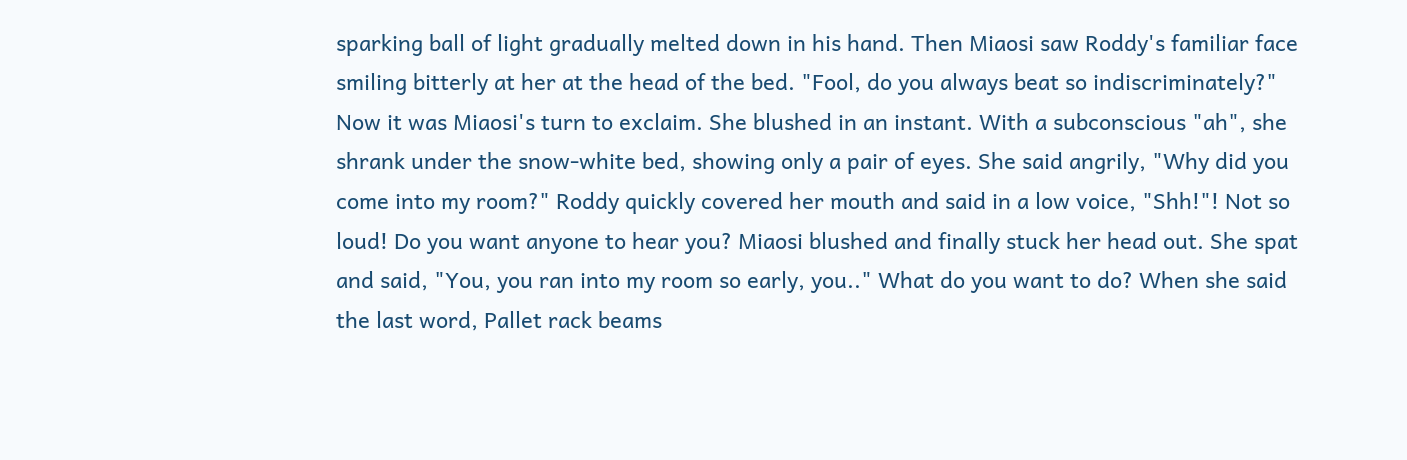sparking ball of light gradually melted down in his hand. Then Miaosi saw Roddy's familiar face smiling bitterly at her at the head of the bed. "Fool, do you always beat so indiscriminately?" Now it was Miaosi's turn to exclaim. She blushed in an instant. With a subconscious "ah", she shrank under the snow-white bed, showing only a pair of eyes. She said angrily, "Why did you come into my room?" Roddy quickly covered her mouth and said in a low voice, "Shh!"! Not so loud! Do you want anyone to hear you? Miaosi blushed and finally stuck her head out. She spat and said, "You, you ran into my room so early, you.." What do you want to do? When she said the last word, Pallet rack beams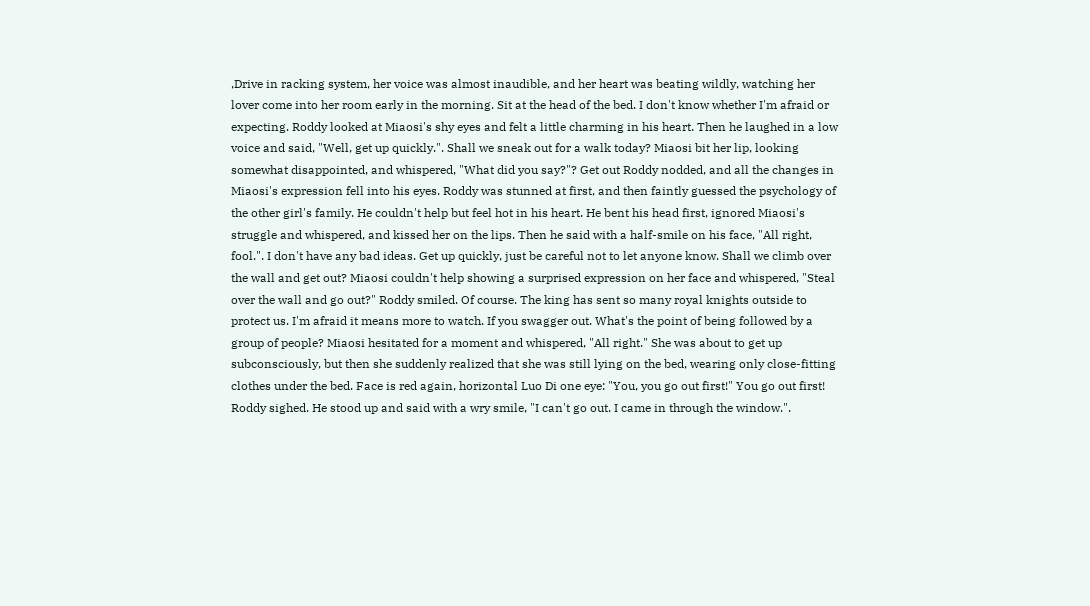,Drive in racking system, her voice was almost inaudible, and her heart was beating wildly, watching her lover come into her room early in the morning. Sit at the head of the bed. I don't know whether I'm afraid or expecting. Roddy looked at Miaosi's shy eyes and felt a little charming in his heart. Then he laughed in a low voice and said, "Well, get up quickly.". Shall we sneak out for a walk today? Miaosi bit her lip, looking somewhat disappointed, and whispered, "What did you say?"? Get out Roddy nodded, and all the changes in Miaosi's expression fell into his eyes. Roddy was stunned at first, and then faintly guessed the psychology of the other girl's family. He couldn't help but feel hot in his heart. He bent his head first, ignored Miaosi's struggle and whispered, and kissed her on the lips. Then he said with a half-smile on his face, "All right, fool.". I don't have any bad ideas. Get up quickly, just be careful not to let anyone know. Shall we climb over the wall and get out? Miaosi couldn't help showing a surprised expression on her face and whispered, "Steal over the wall and go out?" Roddy smiled. Of course. The king has sent so many royal knights outside to protect us. I'm afraid it means more to watch. If you swagger out. What's the point of being followed by a group of people? Miaosi hesitated for a moment and whispered, "All right." She was about to get up subconsciously, but then she suddenly realized that she was still lying on the bed, wearing only close-fitting clothes under the bed. Face is red again, horizontal Luo Di one eye: "You, you go out first!" You go out first! Roddy sighed. He stood up and said with a wry smile, "I can't go out. I came in through the window.".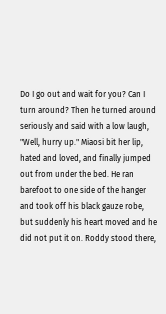Do I go out and wait for you? Can I turn around? Then he turned around seriously and said with a low laugh, "Well, hurry up." Miaosi bit her lip, hated and loved, and finally jumped out from under the bed. He ran barefoot to one side of the hanger and took off his black gauze robe, but suddenly his heart moved and he did not put it on. Roddy stood there,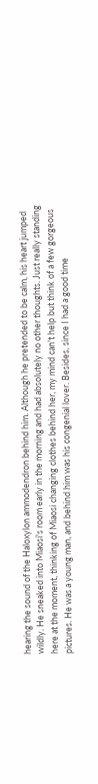hearing the sound of the Haloxylon ammodendron behind him. Although he pretended to be calm, his heart jumped wildly. He sneaked into Miaosi's room early in the morning and had absolutely no other thoughts. Just really standing here at the moment, thinking of Miaosi changing clothes behind her, my mind can't help but think of a few gorgeous pictures. He was a young man, and behind him was his congenial lover. Besides, since I had a good time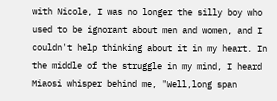with Nicole, I was no longer the silly boy who used to be ignorant about men and women, and I couldn't help thinking about it in my heart. In the middle of the struggle in my mind, I heard Miaosi whisper behind me, "Well,long span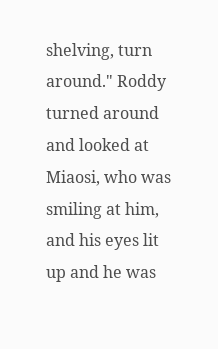shelving, turn around." Roddy turned around and looked at Miaosi, who was smiling at him, and his eyes lit up and he was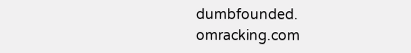dumbfounded. omracking.com